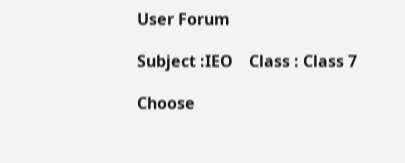User Forum

Subject :IEO    Class : Class 7

Choose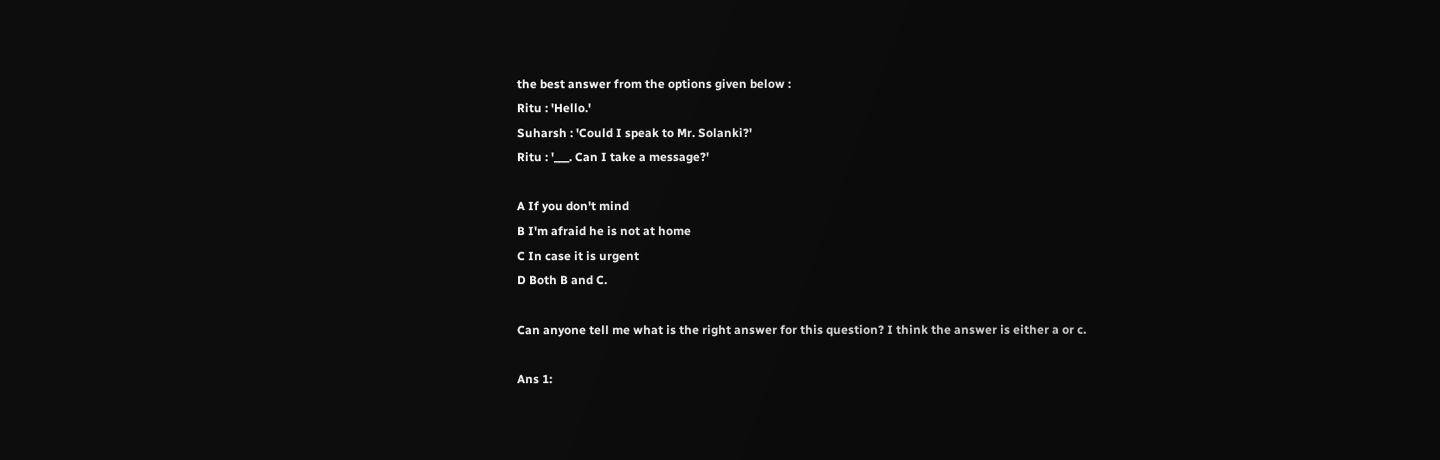the best answer from the options given below :
Ritu : 'Hello.'
Suharsh : 'Could I speak to Mr. Solanki?'
Ritu : '___. Can I take a message?'

A If you don't mind
B I'm afraid he is not at home
C In case it is urgent
D Both B and C.

Can anyone tell me what is the right answer for this question? I think the answer is either a or c.

Ans 1: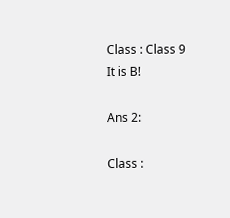Class : Class 9
It is B!

Ans 2:

Class :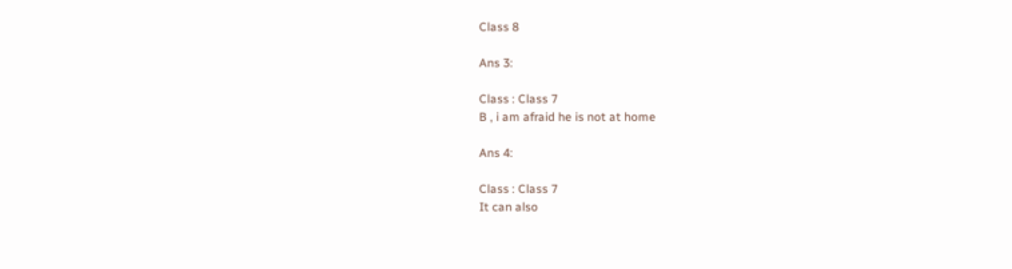Class 8

Ans 3:

Class : Class 7
B , i am afraid he is not at home

Ans 4:

Class : Class 7
It can also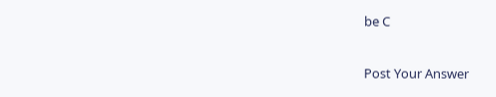be C

Post Your Answer